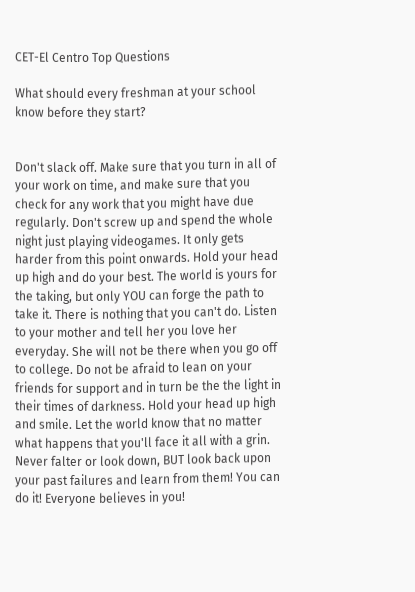CET-El Centro Top Questions

What should every freshman at your school know before they start?


Don't slack off. Make sure that you turn in all of your work on time, and make sure that you check for any work that you might have due regularly. Don't screw up and spend the whole night just playing videogames. It only gets harder from this point onwards. Hold your head up high and do your best. The world is yours for the taking, but only YOU can forge the path to take it. There is nothing that you can't do. Listen to your mother and tell her you love her everyday. She will not be there when you go off to college. Do not be afraid to lean on your friends for support and in turn be the the light in their times of darkness. Hold your head up high and smile. Let the world know that no matter what happens that you'll face it all with a grin. Never falter or look down, BUT look back upon your past failures and learn from them! You can do it! Everyone believes in you!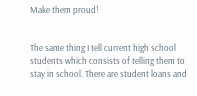Make them proud!


The same thing I tell current high school students which consists of telling them to stay in school. There are student loans and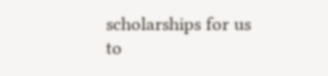scholarships for us to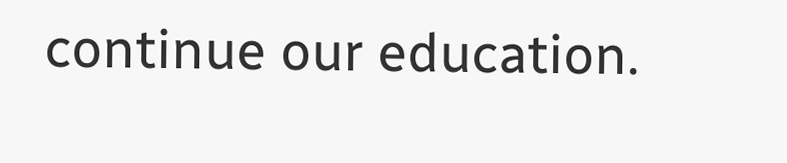continue our education.